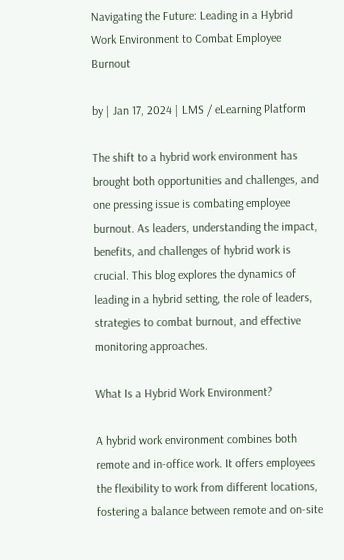Navigating the Future: Leading in a Hybrid Work Environment to Combat Employee Burnout

by | Jan 17, 2024 | LMS / eLearning Platform

The shift to a hybrid work environment has brought both opportunities and challenges, and one pressing issue is combating employee burnout. As leaders, understanding the impact, benefits, and challenges of hybrid work is crucial. This blog explores the dynamics of leading in a hybrid setting, the role of leaders, strategies to combat burnout, and effective monitoring approaches.

What Is a Hybrid Work Environment?

A hybrid work environment combines both remote and in-office work. It offers employees the flexibility to work from different locations, fostering a balance between remote and on-site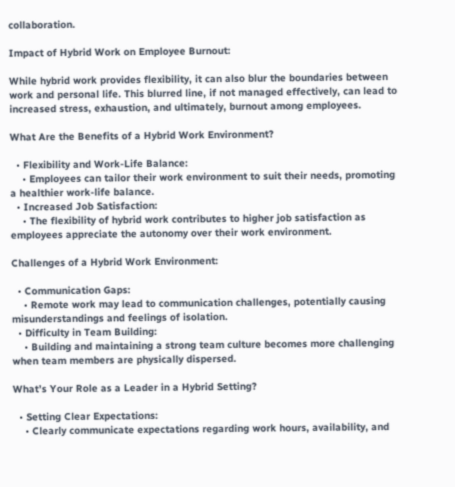collaboration.

Impact of Hybrid Work on Employee Burnout:

While hybrid work provides flexibility, it can also blur the boundaries between work and personal life. This blurred line, if not managed effectively, can lead to increased stress, exhaustion, and ultimately, burnout among employees.

What Are the Benefits of a Hybrid Work Environment?

  • Flexibility and Work-Life Balance:
    • Employees can tailor their work environment to suit their needs, promoting a healthier work-life balance.
  • Increased Job Satisfaction:
    • The flexibility of hybrid work contributes to higher job satisfaction as employees appreciate the autonomy over their work environment.

Challenges of a Hybrid Work Environment:

  • Communication Gaps:
    • Remote work may lead to communication challenges, potentially causing misunderstandings and feelings of isolation.
  • Difficulty in Team Building:
    • Building and maintaining a strong team culture becomes more challenging when team members are physically dispersed.

What’s Your Role as a Leader in a Hybrid Setting?

  • Setting Clear Expectations:
    • Clearly communicate expectations regarding work hours, availability, and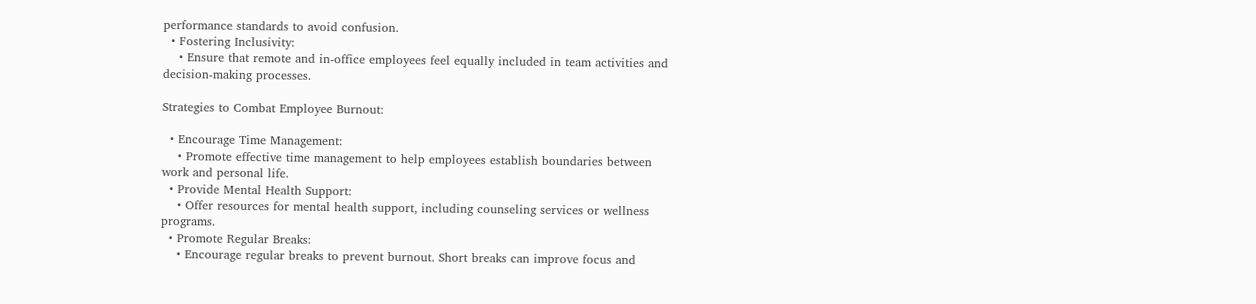performance standards to avoid confusion.
  • Fostering Inclusivity:
    • Ensure that remote and in-office employees feel equally included in team activities and decision-making processes.

Strategies to Combat Employee Burnout:

  • Encourage Time Management:
    • Promote effective time management to help employees establish boundaries between work and personal life.
  • Provide Mental Health Support:
    • Offer resources for mental health support, including counseling services or wellness programs.
  • Promote Regular Breaks:
    • Encourage regular breaks to prevent burnout. Short breaks can improve focus and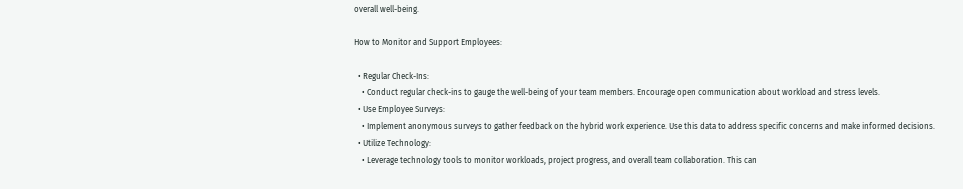overall well-being.

How to Monitor and Support Employees:

  • Regular Check-Ins:
    • Conduct regular check-ins to gauge the well-being of your team members. Encourage open communication about workload and stress levels.
  • Use Employee Surveys:
    • Implement anonymous surveys to gather feedback on the hybrid work experience. Use this data to address specific concerns and make informed decisions.
  • Utilize Technology:
    • Leverage technology tools to monitor workloads, project progress, and overall team collaboration. This can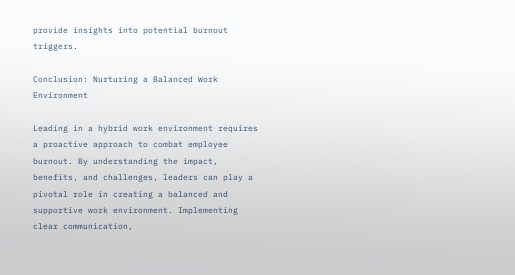provide insights into potential burnout triggers.

Conclusion: Nurturing a Balanced Work Environment

Leading in a hybrid work environment requires a proactive approach to combat employee burnout. By understanding the impact, benefits, and challenges, leaders can play a pivotal role in creating a balanced and supportive work environment. Implementing clear communication,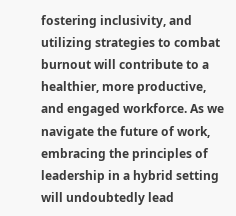fostering inclusivity, and utilizing strategies to combat burnout will contribute to a healthier, more productive, and engaged workforce. As we navigate the future of work, embracing the principles of leadership in a hybrid setting will undoubtedly lead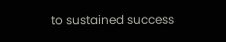to sustained success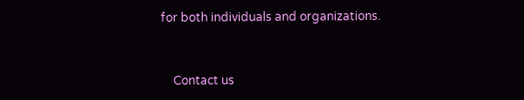for both individuals and organizations.


    Contact us